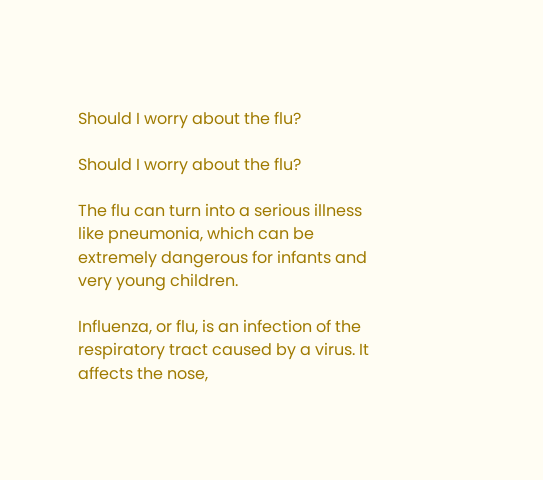Should I worry about the flu?

Should I worry about the flu?

The flu can turn into a serious illness like pneumonia, which can be extremely dangerous for infants and very young children.

Influenza, or flu, is an infection of the respiratory tract caused by a virus. It affects the nose,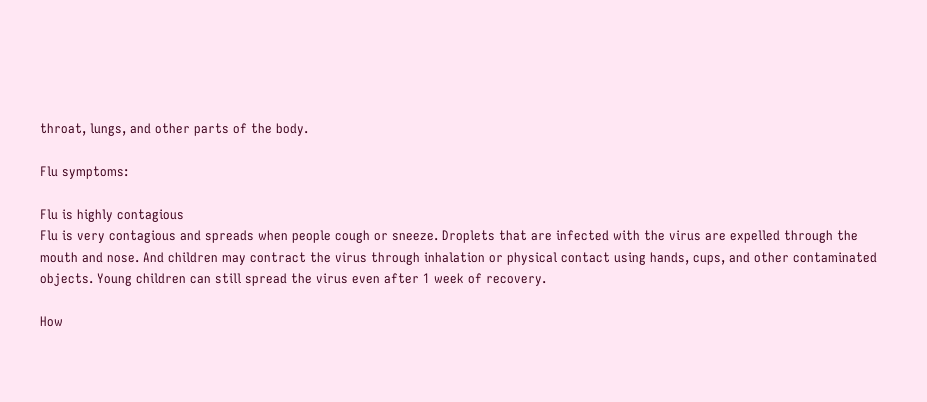throat, lungs, and other parts of the body.

Flu symptoms:

Flu is highly contagious
Flu is very contagious and spreads when people cough or sneeze. Droplets that are infected with the virus are expelled through the mouth and nose. And children may contract the virus through inhalation or physical contact using hands, cups, and other contaminated objects. Young children can still spread the virus even after 1 week of recovery.

How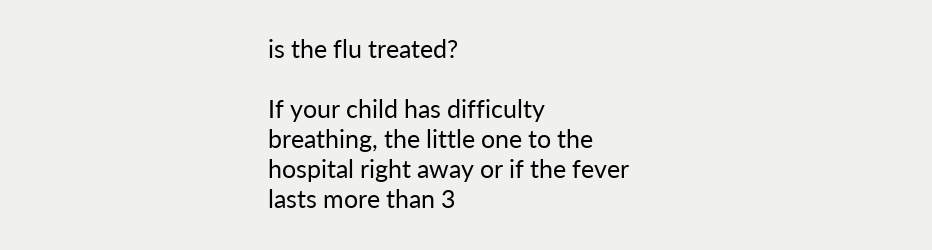is the flu treated?

If your child has difficulty breathing, the little one to the hospital right away or if the fever lasts more than 3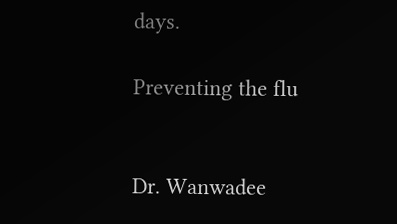days.

Preventing the flu


Dr. Wanwadee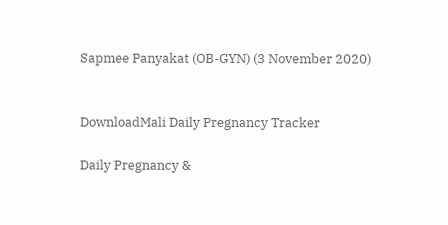Sapmee Panyakat (OB-GYN) (3 November 2020)


DownloadMali Daily Pregnancy Tracker

Daily Pregnancy &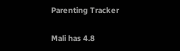Parenting Tracker

Mali has 4.8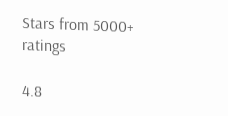Stars from 5000+ ratings

4.8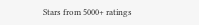Stars from 5000+ ratings